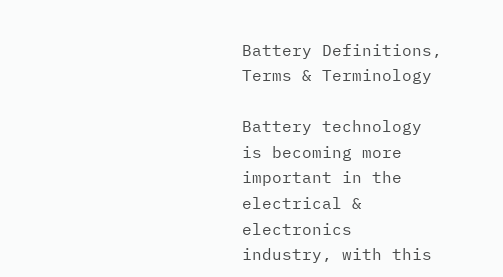Battery Definitions, Terms & Terminology

Battery technology is becoming more important in the electrical & electronics industry, with this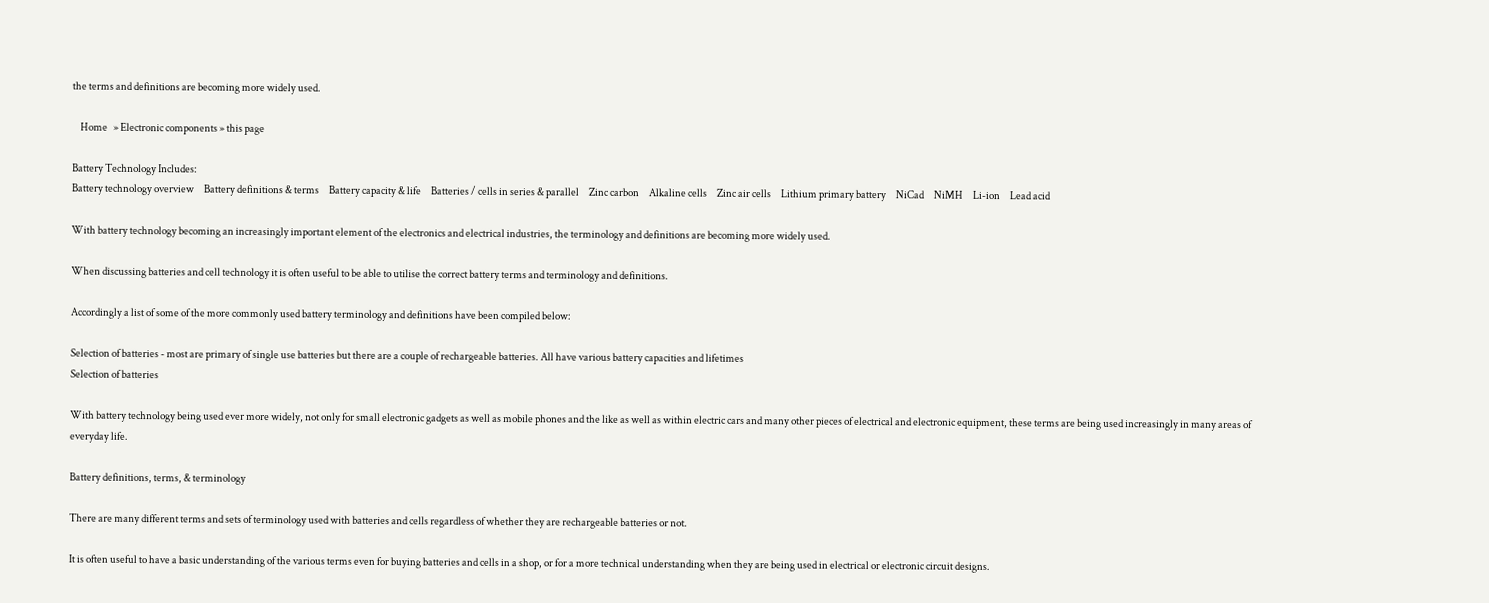the terms and definitions are becoming more widely used.

    Home   » Electronic components » this page

Battery Technology Includes:
Battery technology overview     Battery definitions & terms     Battery capacity & life     Batteries / cells in series & parallel     Zinc carbon     Alkaline cells     Zinc air cells     Lithium primary battery     NiCad     NiMH     Li-ion     Lead acid

With battery technology becoming an increasingly important element of the electronics and electrical industries, the terminology and definitions are becoming more widely used.

When discussing batteries and cell technology it is often useful to be able to utilise the correct battery terms and terminology and definitions.

Accordingly a list of some of the more commonly used battery terminology and definitions have been compiled below:

Selection of batteries - most are primary of single use batteries but there are a couple of rechargeable batteries. All have various battery capacities and lifetimes
Selection of batteries

With battery technology being used ever more widely, not only for small electronic gadgets as well as mobile phones and the like as well as within electric cars and many other pieces of electrical and electronic equipment, these terms are being used increasingly in many areas of everyday life.

Battery definitions, terms, & terminology

There are many different terms and sets of terminology used with batteries and cells regardless of whether they are rechargeable batteries or not.

It is often useful to have a basic understanding of the various terms even for buying batteries and cells in a shop, or for a more technical understanding when they are being used in electrical or electronic circuit designs.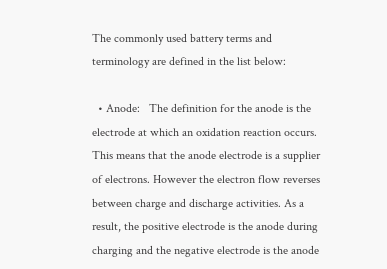The commonly used battery terms and terminology are defined in the list below:

  • Anode:   The definition for the anode is the electrode at which an oxidation reaction occurs. This means that the anode electrode is a supplier of electrons. However the electron flow reverses between charge and discharge activities. As a result, the positive electrode is the anode during charging and the negative electrode is the anode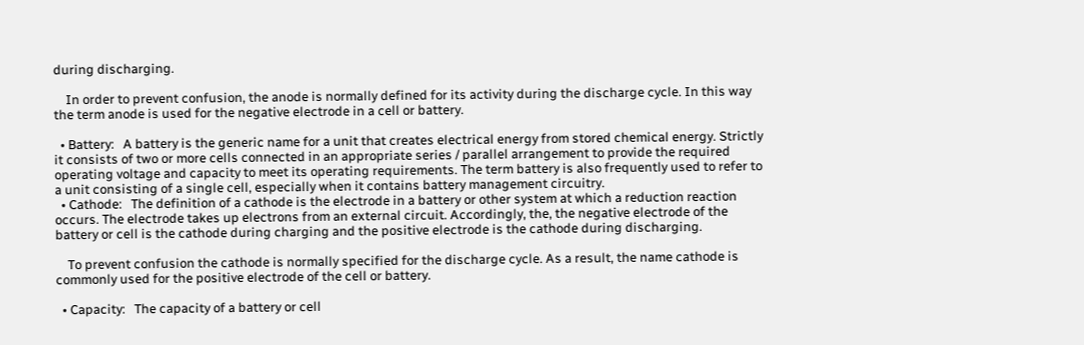during discharging.

    In order to prevent confusion, the anode is normally defined for its activity during the discharge cycle. In this way the term anode is used for the negative electrode in a cell or battery.

  • Battery:   A battery is the generic name for a unit that creates electrical energy from stored chemical energy. Strictly it consists of two or more cells connected in an appropriate series / parallel arrangement to provide the required operating voltage and capacity to meet its operating requirements. The term battery is also frequently used to refer to a unit consisting of a single cell, especially when it contains battery management circuitry.
  • Cathode:   The definition of a cathode is the electrode in a battery or other system at which a reduction reaction occurs. The electrode takes up electrons from an external circuit. Accordingly, the, the negative electrode of the battery or cell is the cathode during charging and the positive electrode is the cathode during discharging.

    To prevent confusion the cathode is normally specified for the discharge cycle. As a result, the name cathode is commonly used for the positive electrode of the cell or battery.

  • Capacity:   The capacity of a battery or cell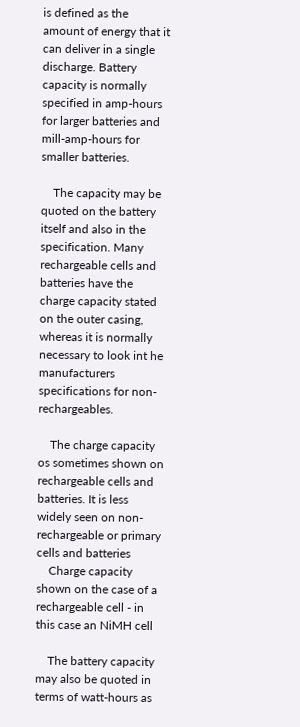is defined as the amount of energy that it can deliver in a single discharge. Battery capacity is normally specified in amp-hours for larger batteries and mill-amp-hours for smaller batteries.

    The capacity may be quoted on the battery itself and also in the specification. Many rechargeable cells and batteries have the charge capacity stated on the outer casing, whereas it is normally necessary to look int he manufacturers specifications for non-rechargeables.

    The charge capacity os sometimes shown on rechargeable cells and batteries. It is less widely seen on non-rechargeable or primary cells and batteries
    Charge capacity shown on the case of a rechargeable cell - in this case an NiMH cell

    The battery capacity may also be quoted in terms of watt-hours as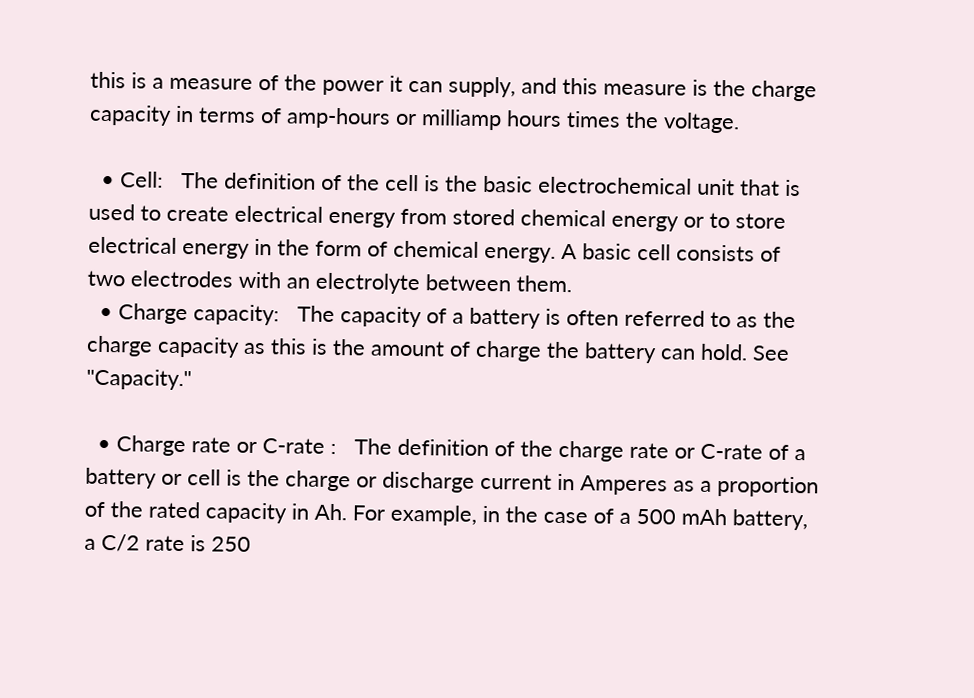this is a measure of the power it can supply, and this measure is the charge capacity in terms of amp-hours or milliamp hours times the voltage.

  • Cell:   The definition of the cell is the basic electrochemical unit that is used to create electrical energy from stored chemical energy or to store electrical energy in the form of chemical energy. A basic cell consists of two electrodes with an electrolyte between them.
  • Charge capacity:   The capacity of a battery is often referred to as the charge capacity as this is the amount of charge the battery can hold. See "Capacity."

  • Charge rate or C-rate :   The definition of the charge rate or C-rate of a battery or cell is the charge or discharge current in Amperes as a proportion of the rated capacity in Ah. For example, in the case of a 500 mAh battery, a C/2 rate is 250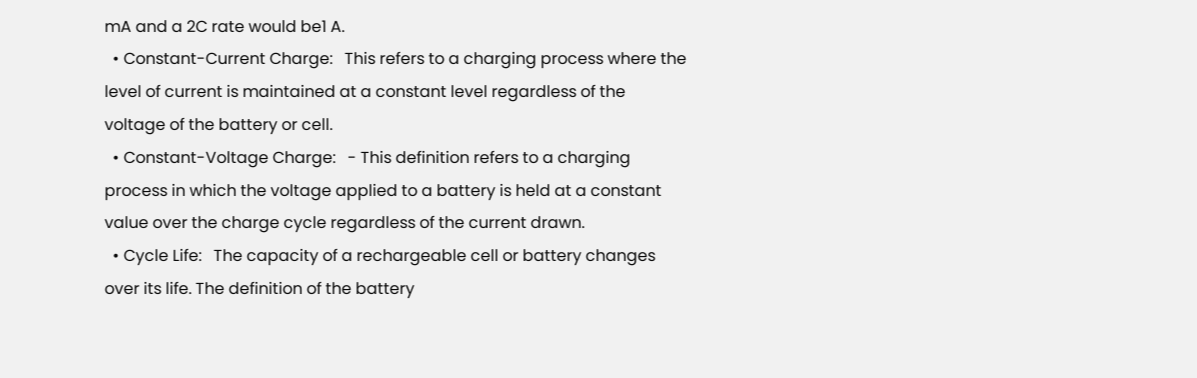mA and a 2C rate would be1 A.
  • Constant-Current Charge:   This refers to a charging process where the level of current is maintained at a constant level regardless of the voltage of the battery or cell.
  • Constant-Voltage Charge:   - This definition refers to a charging process in which the voltage applied to a battery is held at a constant value over the charge cycle regardless of the current drawn.
  • Cycle Life:   The capacity of a rechargeable cell or battery changes over its life. The definition of the battery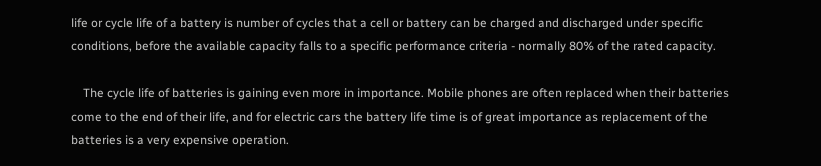life or cycle life of a battery is number of cycles that a cell or battery can be charged and discharged under specific conditions, before the available capacity falls to a specific performance criteria - normally 80% of the rated capacity.

    The cycle life of batteries is gaining even more in importance. Mobile phones are often replaced when their batteries come to the end of their life, and for electric cars the battery life time is of great importance as replacement of the batteries is a very expensive operation.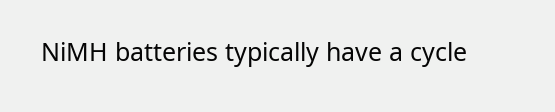NiMH batteries typically have a cycle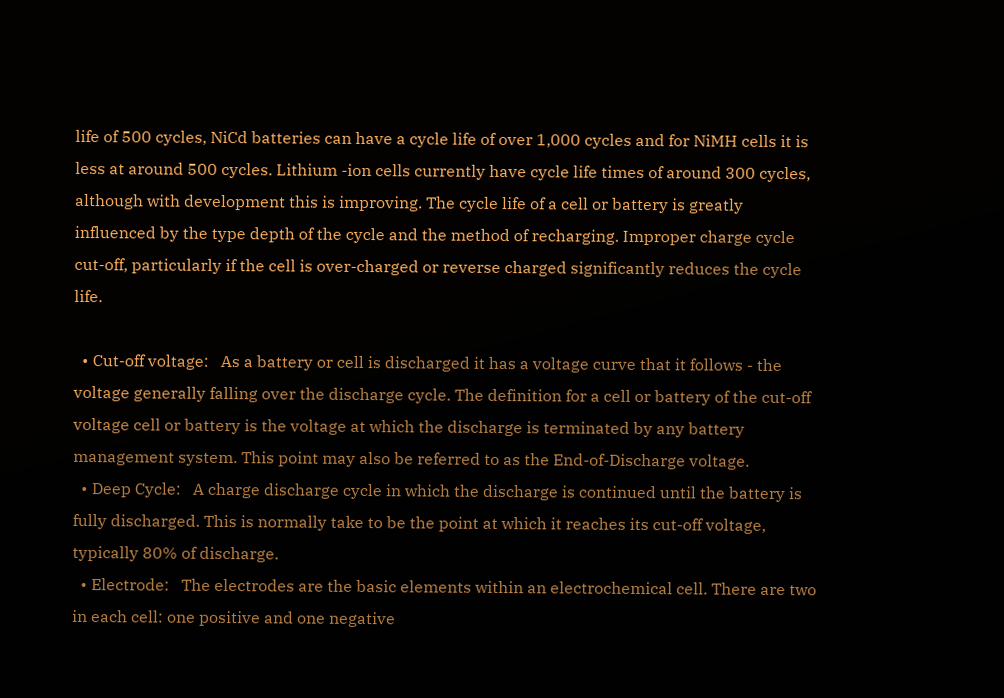life of 500 cycles, NiCd batteries can have a cycle life of over 1,000 cycles and for NiMH cells it is less at around 500 cycles. Lithium -ion cells currently have cycle life times of around 300 cycles, although with development this is improving. The cycle life of a cell or battery is greatly influenced by the type depth of the cycle and the method of recharging. Improper charge cycle cut-off, particularly if the cell is over-charged or reverse charged significantly reduces the cycle life.

  • Cut-off voltage:   As a battery or cell is discharged it has a voltage curve that it follows - the voltage generally falling over the discharge cycle. The definition for a cell or battery of the cut-off voltage cell or battery is the voltage at which the discharge is terminated by any battery management system. This point may also be referred to as the End-of-Discharge voltage.
  • Deep Cycle:   A charge discharge cycle in which the discharge is continued until the battery is fully discharged. This is normally take to be the point at which it reaches its cut-off voltage, typically 80% of discharge.
  • Electrode:   The electrodes are the basic elements within an electrochemical cell. There are two in each cell: one positive and one negative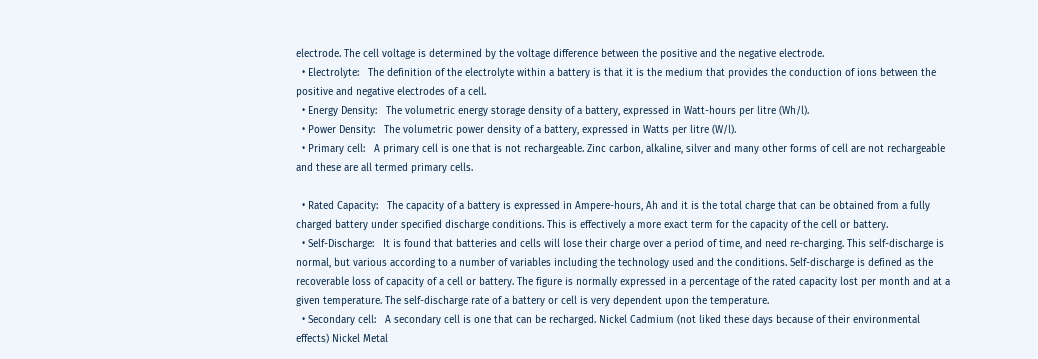electrode. The cell voltage is determined by the voltage difference between the positive and the negative electrode.
  • Electrolyte:   The definition of the electrolyte within a battery is that it is the medium that provides the conduction of ions between the positive and negative electrodes of a cell.
  • Energy Density:   The volumetric energy storage density of a battery, expressed in Watt-hours per litre (Wh/l).
  • Power Density:   The volumetric power density of a battery, expressed in Watts per litre (W/l).
  • Primary cell:   A primary cell is one that is not rechargeable. Zinc carbon, alkaline, silver and many other forms of cell are not rechargeable and these are all termed primary cells.

  • Rated Capacity:   The capacity of a battery is expressed in Ampere-hours, Ah and it is the total charge that can be obtained from a fully charged battery under specified discharge conditions. This is effectively a more exact term for the capacity of the cell or battery.
  • Self-Discharge:   It is found that batteries and cells will lose their charge over a period of time, and need re-charging. This self-discharge is normal, but various according to a number of variables including the technology used and the conditions. Self-discharge is defined as the recoverable loss of capacity of a cell or battery. The figure is normally expressed in a percentage of the rated capacity lost per month and at a given temperature. The self-discharge rate of a battery or cell is very dependent upon the temperature.
  • Secondary cell:   A secondary cell is one that can be recharged. Nickel Cadmium (not liked these days because of their environmental effects) Nickel Metal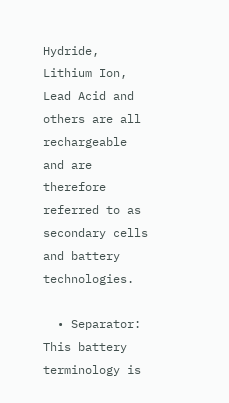Hydride, Lithium Ion, Lead Acid and others are all rechargeable and are therefore referred to as secondary cells and battery technologies.

  • Separator:   This battery terminology is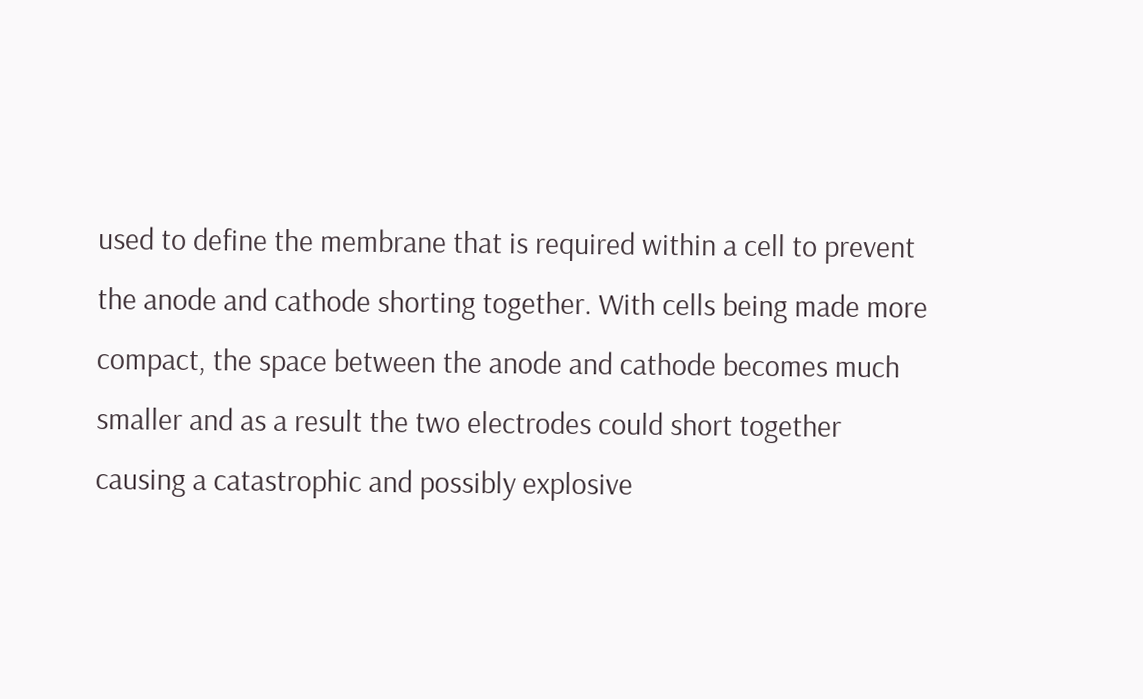used to define the membrane that is required within a cell to prevent the anode and cathode shorting together. With cells being made more compact, the space between the anode and cathode becomes much smaller and as a result the two electrodes could short together causing a catastrophic and possibly explosive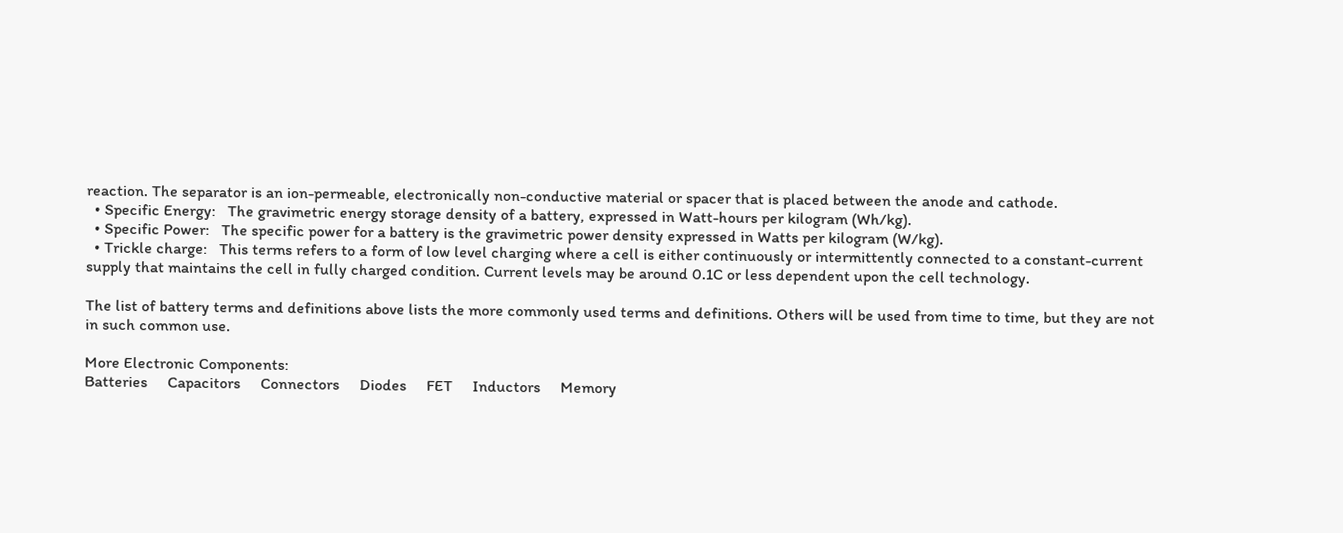reaction. The separator is an ion-permeable, electronically non-conductive material or spacer that is placed between the anode and cathode.
  • Specific Energy:   The gravimetric energy storage density of a battery, expressed in Watt-hours per kilogram (Wh/kg).
  • Specific Power:   The specific power for a battery is the gravimetric power density expressed in Watts per kilogram (W/kg).
  • Trickle charge:   This terms refers to a form of low level charging where a cell is either continuously or intermittently connected to a constant-current supply that maintains the cell in fully charged condition. Current levels may be around 0.1C or less dependent upon the cell technology.

The list of battery terms and definitions above lists the more commonly used terms and definitions. Others will be used from time to time, but they are not in such common use.

More Electronic Components:
Batteries     Capacitors     Connectors     Diodes     FET     Inductors     Memory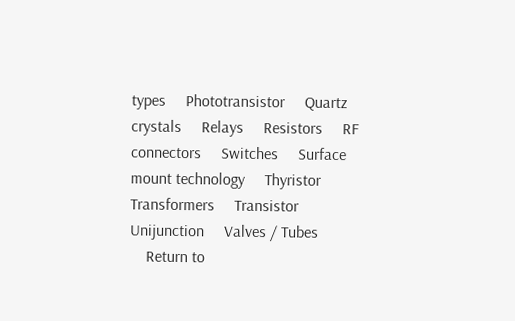types     Phototransistor     Quartz crystals     Relays     Resistors     RF connectors     Switches     Surface mount technology     Thyristor     Transformers     Transistor     Unijunction     Valves / Tubes
    Return to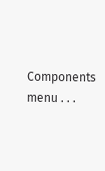Components menu . . .